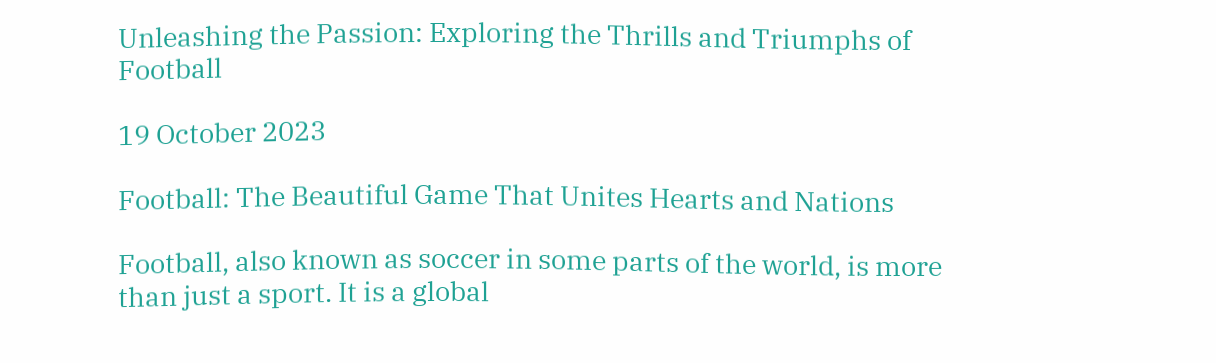Unleashing the Passion: Exploring the Thrills and Triumphs of Football

19 October 2023

Football: The Beautiful Game That Unites Hearts and Nations

Football, also known as soccer in some parts of the world, is more than just a sport. It is a global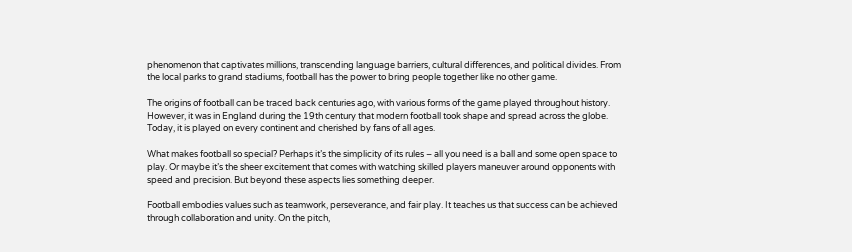phenomenon that captivates millions, transcending language barriers, cultural differences, and political divides. From the local parks to grand stadiums, football has the power to bring people together like no other game.

The origins of football can be traced back centuries ago, with various forms of the game played throughout history. However, it was in England during the 19th century that modern football took shape and spread across the globe. Today, it is played on every continent and cherished by fans of all ages.

What makes football so special? Perhaps it’s the simplicity of its rules – all you need is a ball and some open space to play. Or maybe it’s the sheer excitement that comes with watching skilled players maneuver around opponents with speed and precision. But beyond these aspects lies something deeper.

Football embodies values such as teamwork, perseverance, and fair play. It teaches us that success can be achieved through collaboration and unity. On the pitch,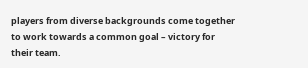players from diverse backgrounds come together to work towards a common goal – victory for their team.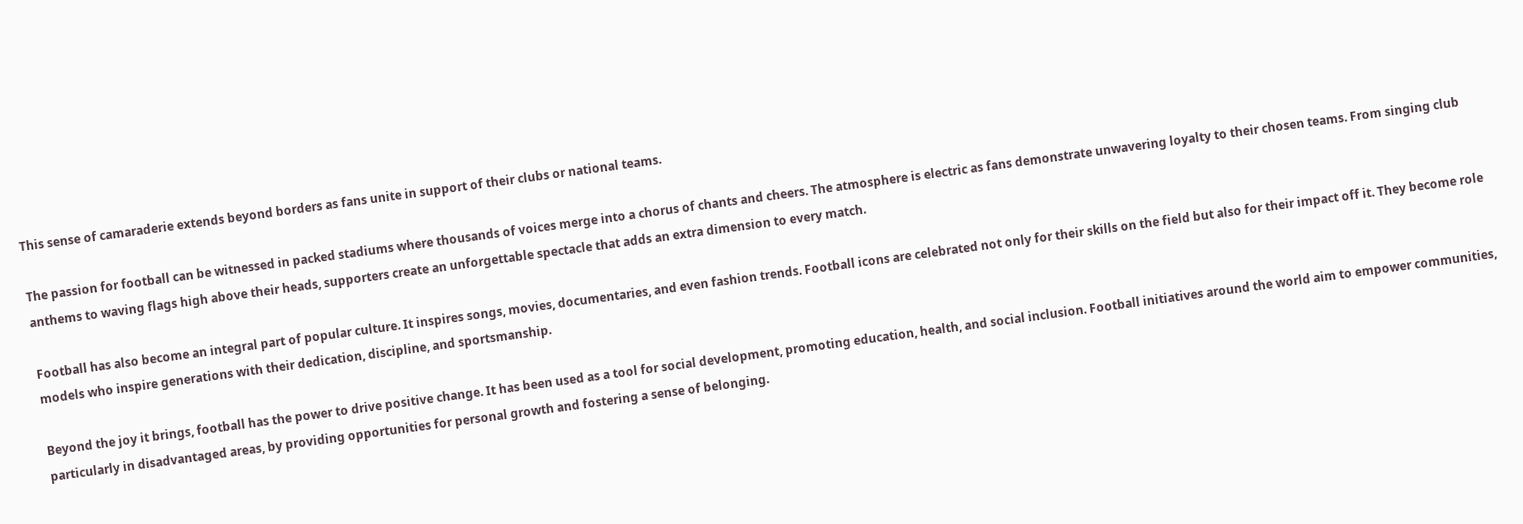This sense of camaraderie extends beyond borders as fans unite in support of their clubs or national teams.

The passion for football can be witnessed in packed stadiums where thousands of voices merge into a chorus of chants and cheers. The atmosphere is electric as fans demonstrate unwavering loyalty to their chosen teams. From singing club anthems to waving flags high above their heads, supporters create an unforgettable spectacle that adds an extra dimension to every match.

Football has also become an integral part of popular culture. It inspires songs, movies, documentaries, and even fashion trends. Football icons are celebrated not only for their skills on the field but also for their impact off it. They become role models who inspire generations with their dedication, discipline, and sportsmanship.

Beyond the joy it brings, football has the power to drive positive change. It has been used as a tool for social development, promoting education, health, and social inclusion. Football initiatives around the world aim to empower communities, particularly in disadvantaged areas, by providing opportunities for personal growth and fostering a sense of belonging.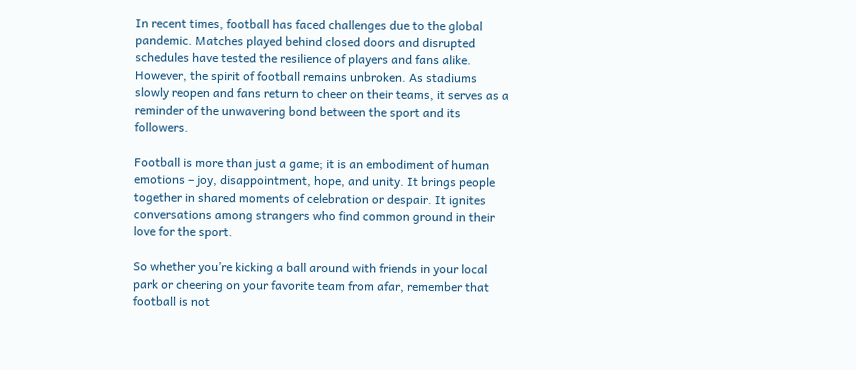In recent times, football has faced challenges due to the global pandemic. Matches played behind closed doors and disrupted schedules have tested the resilience of players and fans alike. However, the spirit of football remains unbroken. As stadiums slowly reopen and fans return to cheer on their teams, it serves as a reminder of the unwavering bond between the sport and its followers.

Football is more than just a game; it is an embodiment of human emotions – joy, disappointment, hope, and unity. It brings people together in shared moments of celebration or despair. It ignites conversations among strangers who find common ground in their love for the sport.

So whether you’re kicking a ball around with friends in your local park or cheering on your favorite team from afar, remember that football is not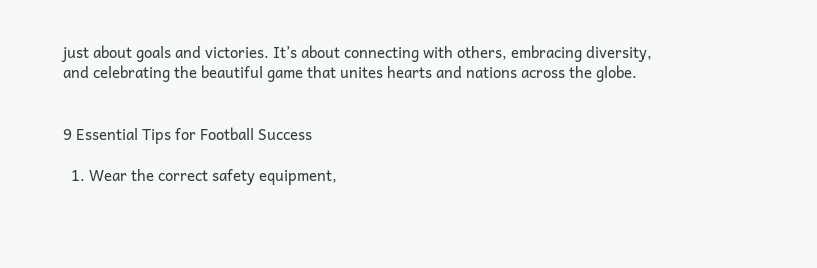just about goals and victories. It’s about connecting with others, embracing diversity, and celebrating the beautiful game that unites hearts and nations across the globe.


9 Essential Tips for Football Success

  1. Wear the correct safety equipment,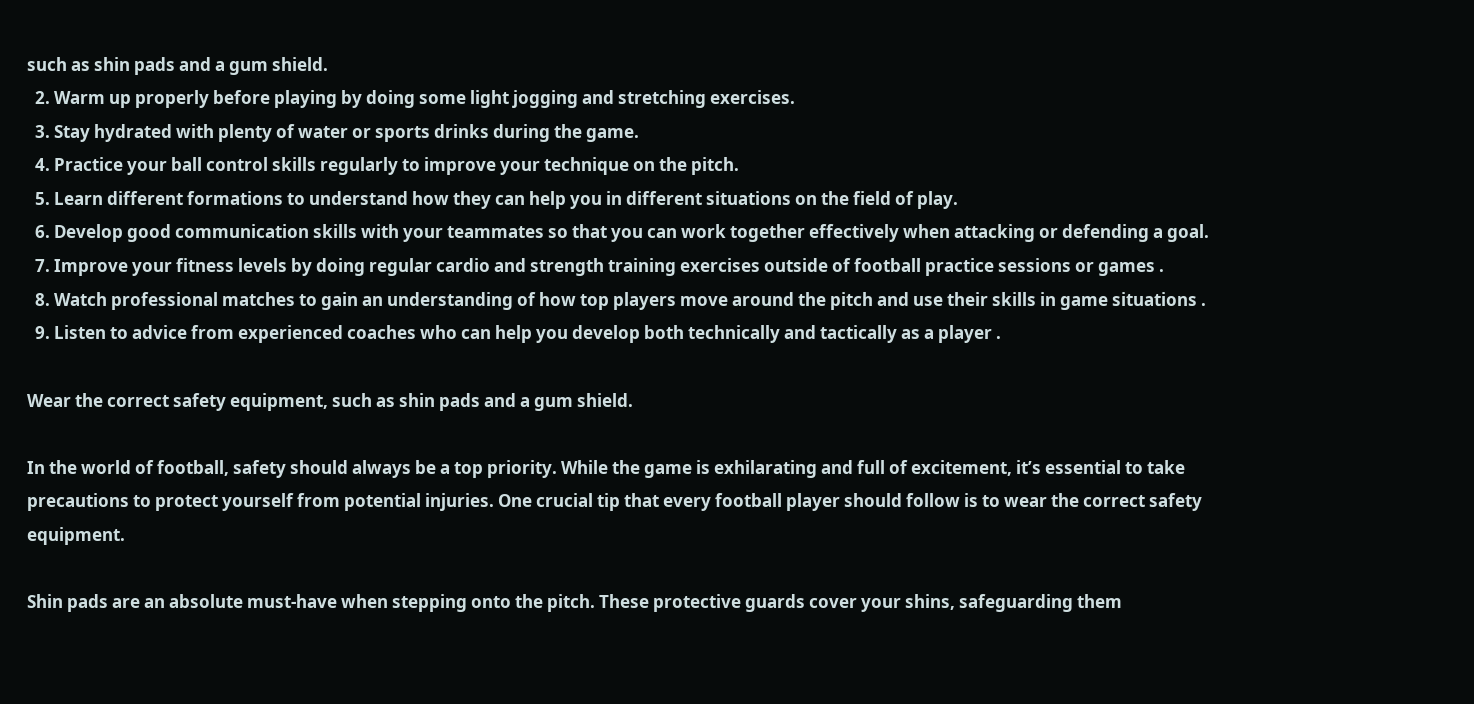such as shin pads and a gum shield.
  2. Warm up properly before playing by doing some light jogging and stretching exercises.
  3. Stay hydrated with plenty of water or sports drinks during the game.
  4. Practice your ball control skills regularly to improve your technique on the pitch.
  5. Learn different formations to understand how they can help you in different situations on the field of play.
  6. Develop good communication skills with your teammates so that you can work together effectively when attacking or defending a goal.
  7. Improve your fitness levels by doing regular cardio and strength training exercises outside of football practice sessions or games .
  8. Watch professional matches to gain an understanding of how top players move around the pitch and use their skills in game situations .
  9. Listen to advice from experienced coaches who can help you develop both technically and tactically as a player .

Wear the correct safety equipment, such as shin pads and a gum shield.

In the world of football, safety should always be a top priority. While the game is exhilarating and full of excitement, it’s essential to take precautions to protect yourself from potential injuries. One crucial tip that every football player should follow is to wear the correct safety equipment.

Shin pads are an absolute must-have when stepping onto the pitch. These protective guards cover your shins, safeguarding them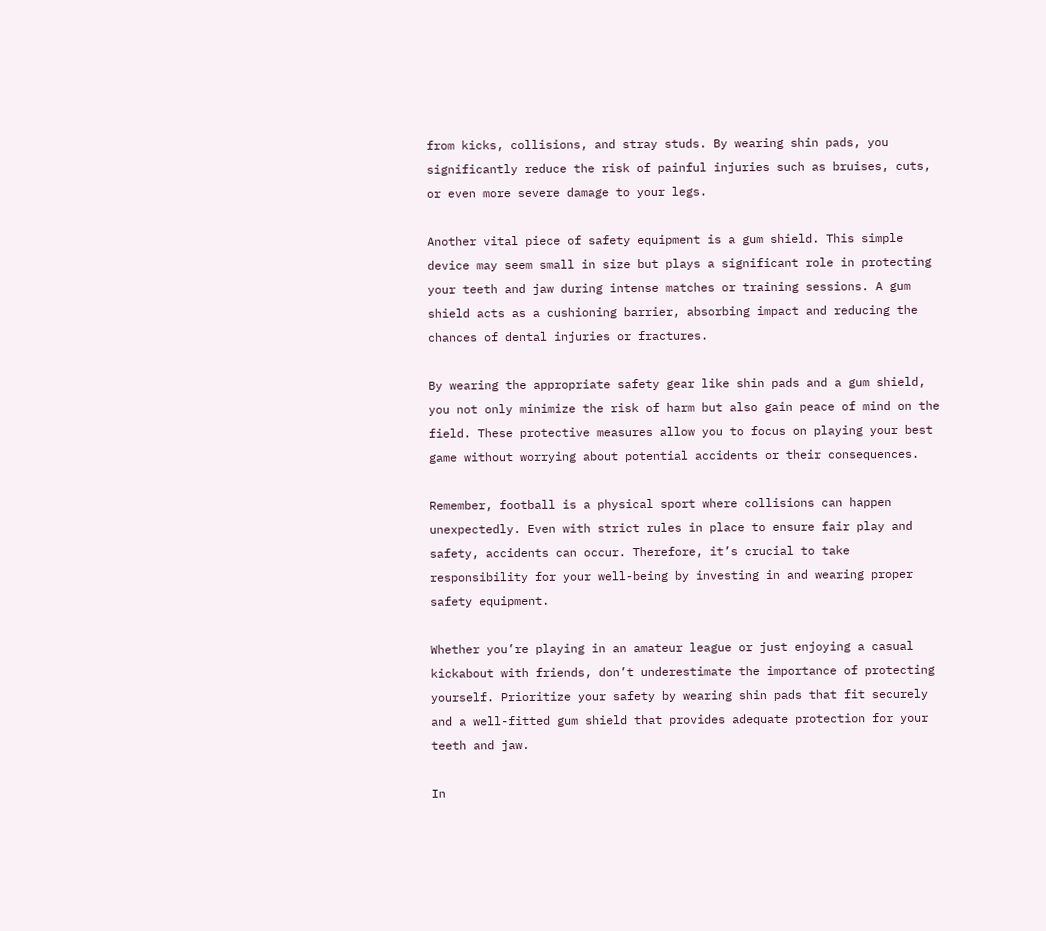from kicks, collisions, and stray studs. By wearing shin pads, you significantly reduce the risk of painful injuries such as bruises, cuts, or even more severe damage to your legs.

Another vital piece of safety equipment is a gum shield. This simple device may seem small in size but plays a significant role in protecting your teeth and jaw during intense matches or training sessions. A gum shield acts as a cushioning barrier, absorbing impact and reducing the chances of dental injuries or fractures.

By wearing the appropriate safety gear like shin pads and a gum shield, you not only minimize the risk of harm but also gain peace of mind on the field. These protective measures allow you to focus on playing your best game without worrying about potential accidents or their consequences.

Remember, football is a physical sport where collisions can happen unexpectedly. Even with strict rules in place to ensure fair play and safety, accidents can occur. Therefore, it’s crucial to take responsibility for your well-being by investing in and wearing proper safety equipment.

Whether you’re playing in an amateur league or just enjoying a casual kickabout with friends, don’t underestimate the importance of protecting yourself. Prioritize your safety by wearing shin pads that fit securely and a well-fitted gum shield that provides adequate protection for your teeth and jaw.

In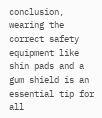conclusion, wearing the correct safety equipment like shin pads and a gum shield is an essential tip for all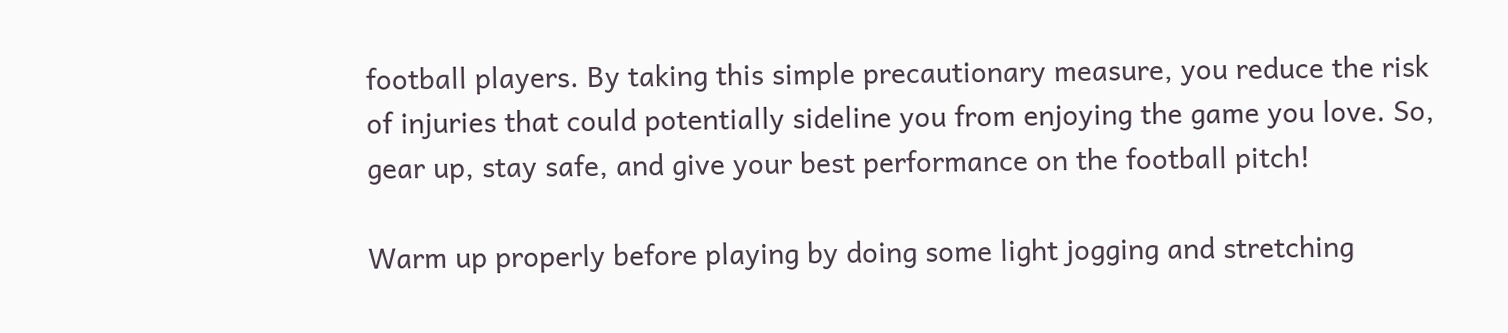football players. By taking this simple precautionary measure, you reduce the risk of injuries that could potentially sideline you from enjoying the game you love. So, gear up, stay safe, and give your best performance on the football pitch!

Warm up properly before playing by doing some light jogging and stretching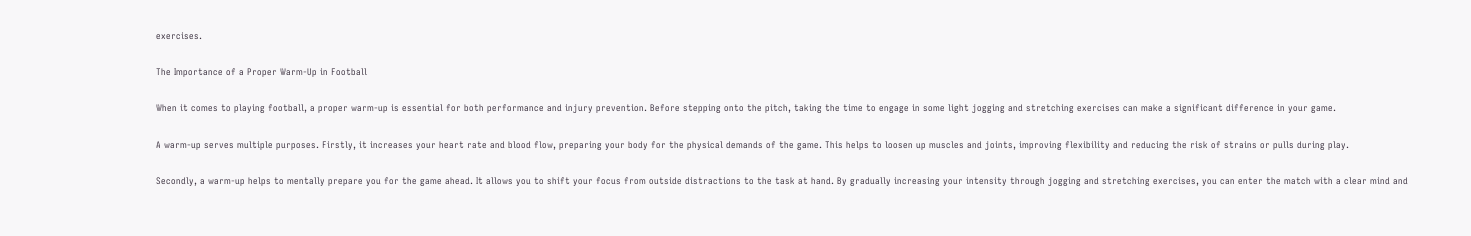exercises.

The Importance of a Proper Warm-Up in Football

When it comes to playing football, a proper warm-up is essential for both performance and injury prevention. Before stepping onto the pitch, taking the time to engage in some light jogging and stretching exercises can make a significant difference in your game.

A warm-up serves multiple purposes. Firstly, it increases your heart rate and blood flow, preparing your body for the physical demands of the game. This helps to loosen up muscles and joints, improving flexibility and reducing the risk of strains or pulls during play.

Secondly, a warm-up helps to mentally prepare you for the game ahead. It allows you to shift your focus from outside distractions to the task at hand. By gradually increasing your intensity through jogging and stretching exercises, you can enter the match with a clear mind and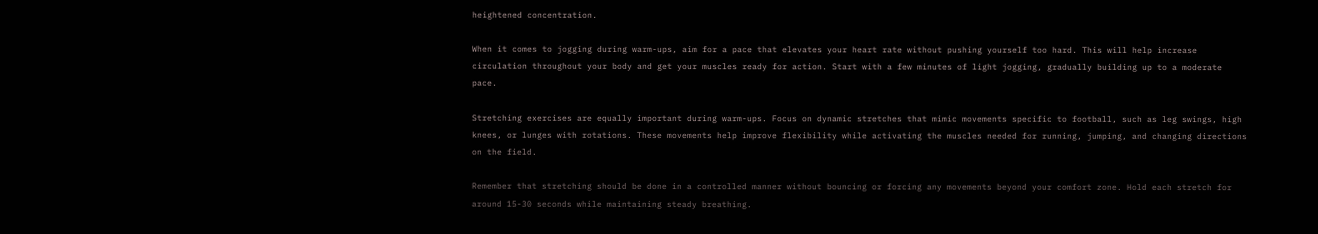heightened concentration.

When it comes to jogging during warm-ups, aim for a pace that elevates your heart rate without pushing yourself too hard. This will help increase circulation throughout your body and get your muscles ready for action. Start with a few minutes of light jogging, gradually building up to a moderate pace.

Stretching exercises are equally important during warm-ups. Focus on dynamic stretches that mimic movements specific to football, such as leg swings, high knees, or lunges with rotations. These movements help improve flexibility while activating the muscles needed for running, jumping, and changing directions on the field.

Remember that stretching should be done in a controlled manner without bouncing or forcing any movements beyond your comfort zone. Hold each stretch for around 15-30 seconds while maintaining steady breathing.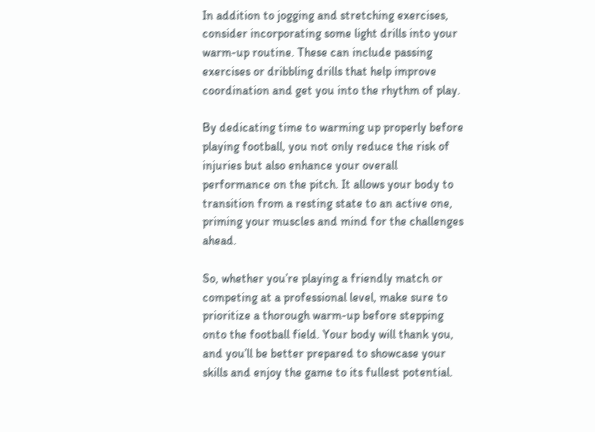In addition to jogging and stretching exercises, consider incorporating some light drills into your warm-up routine. These can include passing exercises or dribbling drills that help improve coordination and get you into the rhythm of play.

By dedicating time to warming up properly before playing football, you not only reduce the risk of injuries but also enhance your overall performance on the pitch. It allows your body to transition from a resting state to an active one, priming your muscles and mind for the challenges ahead.

So, whether you’re playing a friendly match or competing at a professional level, make sure to prioritize a thorough warm-up before stepping onto the football field. Your body will thank you, and you’ll be better prepared to showcase your skills and enjoy the game to its fullest potential.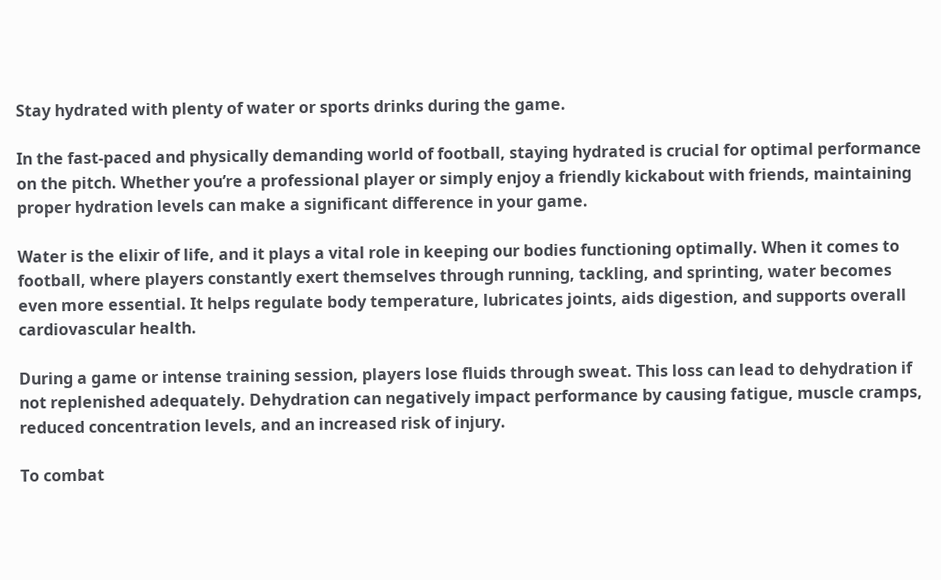Stay hydrated with plenty of water or sports drinks during the game.

In the fast-paced and physically demanding world of football, staying hydrated is crucial for optimal performance on the pitch. Whether you’re a professional player or simply enjoy a friendly kickabout with friends, maintaining proper hydration levels can make a significant difference in your game.

Water is the elixir of life, and it plays a vital role in keeping our bodies functioning optimally. When it comes to football, where players constantly exert themselves through running, tackling, and sprinting, water becomes even more essential. It helps regulate body temperature, lubricates joints, aids digestion, and supports overall cardiovascular health.

During a game or intense training session, players lose fluids through sweat. This loss can lead to dehydration if not replenished adequately. Dehydration can negatively impact performance by causing fatigue, muscle cramps, reduced concentration levels, and an increased risk of injury.

To combat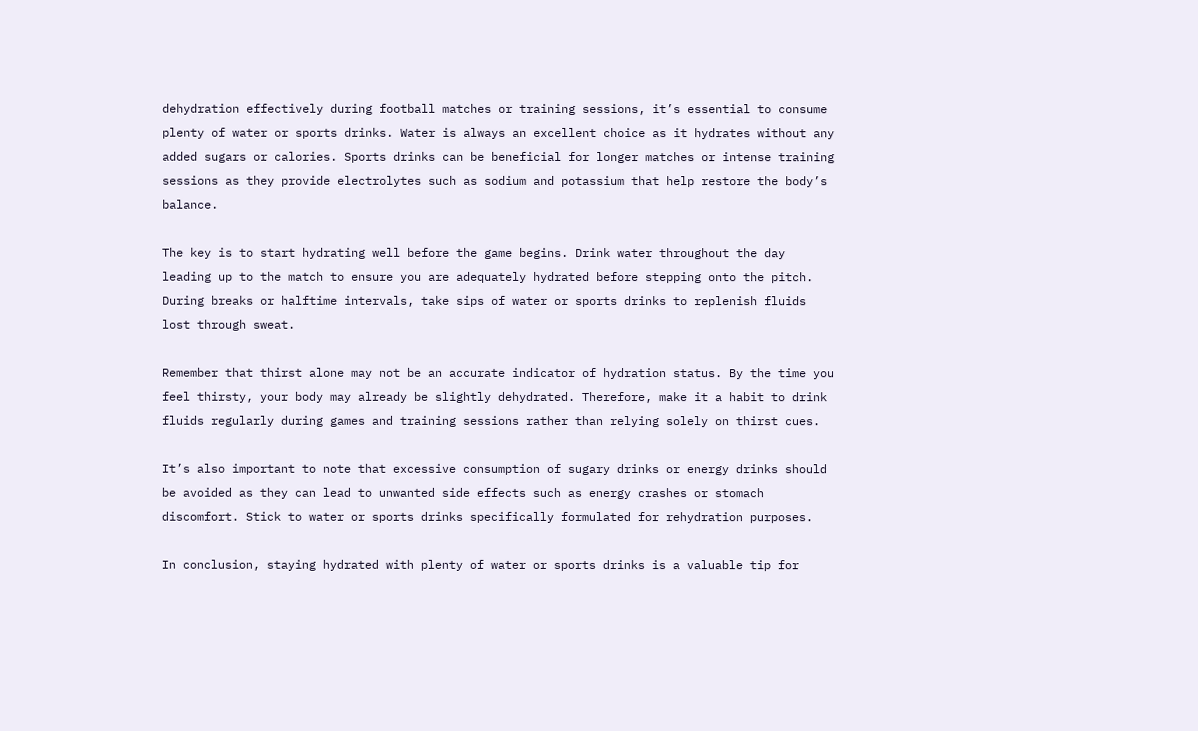dehydration effectively during football matches or training sessions, it’s essential to consume plenty of water or sports drinks. Water is always an excellent choice as it hydrates without any added sugars or calories. Sports drinks can be beneficial for longer matches or intense training sessions as they provide electrolytes such as sodium and potassium that help restore the body’s balance.

The key is to start hydrating well before the game begins. Drink water throughout the day leading up to the match to ensure you are adequately hydrated before stepping onto the pitch. During breaks or halftime intervals, take sips of water or sports drinks to replenish fluids lost through sweat.

Remember that thirst alone may not be an accurate indicator of hydration status. By the time you feel thirsty, your body may already be slightly dehydrated. Therefore, make it a habit to drink fluids regularly during games and training sessions rather than relying solely on thirst cues.

It’s also important to note that excessive consumption of sugary drinks or energy drinks should be avoided as they can lead to unwanted side effects such as energy crashes or stomach discomfort. Stick to water or sports drinks specifically formulated for rehydration purposes.

In conclusion, staying hydrated with plenty of water or sports drinks is a valuable tip for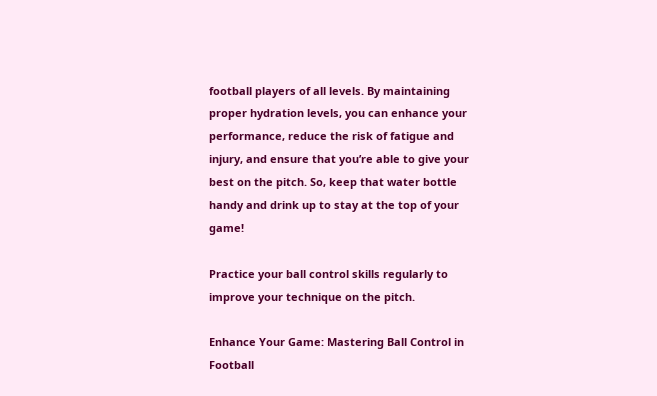football players of all levels. By maintaining proper hydration levels, you can enhance your performance, reduce the risk of fatigue and injury, and ensure that you’re able to give your best on the pitch. So, keep that water bottle handy and drink up to stay at the top of your game!

Practice your ball control skills regularly to improve your technique on the pitch.

Enhance Your Game: Mastering Ball Control in Football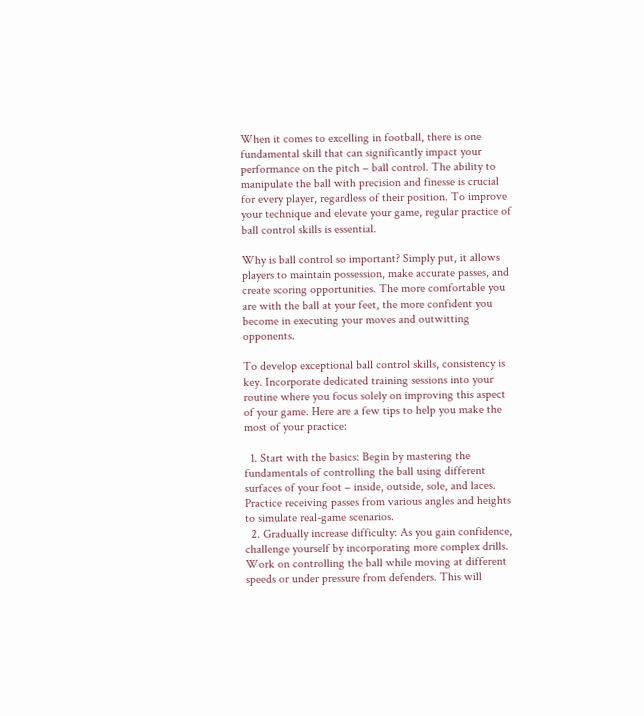When it comes to excelling in football, there is one fundamental skill that can significantly impact your performance on the pitch – ball control. The ability to manipulate the ball with precision and finesse is crucial for every player, regardless of their position. To improve your technique and elevate your game, regular practice of ball control skills is essential.

Why is ball control so important? Simply put, it allows players to maintain possession, make accurate passes, and create scoring opportunities. The more comfortable you are with the ball at your feet, the more confident you become in executing your moves and outwitting opponents.

To develop exceptional ball control skills, consistency is key. Incorporate dedicated training sessions into your routine where you focus solely on improving this aspect of your game. Here are a few tips to help you make the most of your practice:

  1. Start with the basics: Begin by mastering the fundamentals of controlling the ball using different surfaces of your foot – inside, outside, sole, and laces. Practice receiving passes from various angles and heights to simulate real-game scenarios.
  2. Gradually increase difficulty: As you gain confidence, challenge yourself by incorporating more complex drills. Work on controlling the ball while moving at different speeds or under pressure from defenders. This will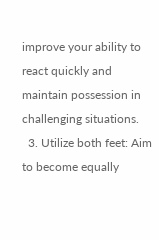improve your ability to react quickly and maintain possession in challenging situations.
  3. Utilize both feet: Aim to become equally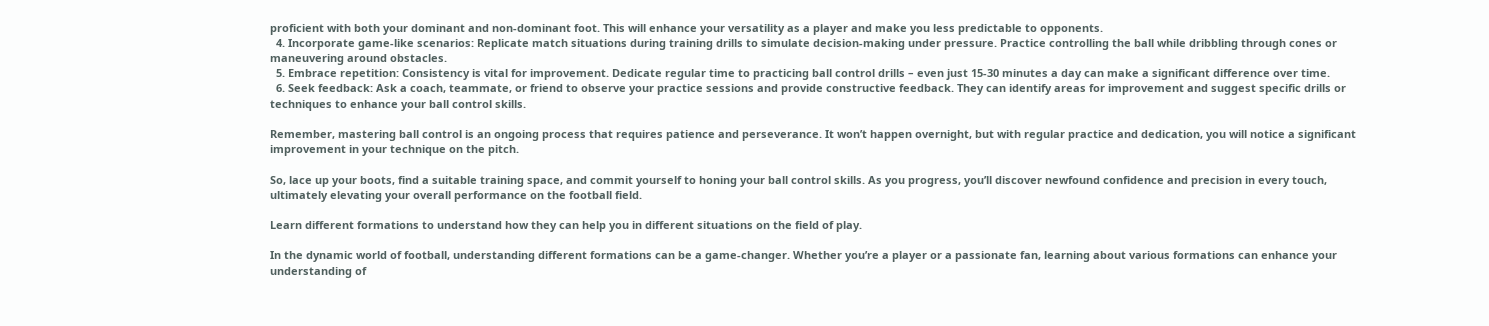proficient with both your dominant and non-dominant foot. This will enhance your versatility as a player and make you less predictable to opponents.
  4. Incorporate game-like scenarios: Replicate match situations during training drills to simulate decision-making under pressure. Practice controlling the ball while dribbling through cones or maneuvering around obstacles.
  5. Embrace repetition: Consistency is vital for improvement. Dedicate regular time to practicing ball control drills – even just 15-30 minutes a day can make a significant difference over time.
  6. Seek feedback: Ask a coach, teammate, or friend to observe your practice sessions and provide constructive feedback. They can identify areas for improvement and suggest specific drills or techniques to enhance your ball control skills.

Remember, mastering ball control is an ongoing process that requires patience and perseverance. It won’t happen overnight, but with regular practice and dedication, you will notice a significant improvement in your technique on the pitch.

So, lace up your boots, find a suitable training space, and commit yourself to honing your ball control skills. As you progress, you’ll discover newfound confidence and precision in every touch, ultimately elevating your overall performance on the football field.

Learn different formations to understand how they can help you in different situations on the field of play.

In the dynamic world of football, understanding different formations can be a game-changer. Whether you’re a player or a passionate fan, learning about various formations can enhance your understanding of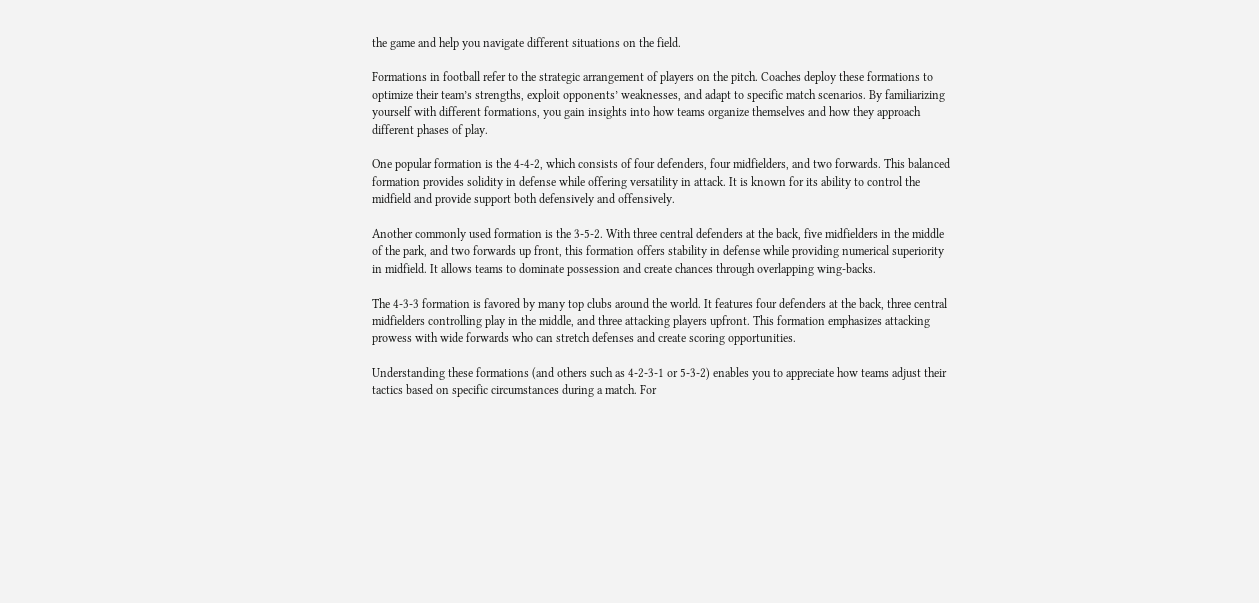the game and help you navigate different situations on the field.

Formations in football refer to the strategic arrangement of players on the pitch. Coaches deploy these formations to optimize their team’s strengths, exploit opponents’ weaknesses, and adapt to specific match scenarios. By familiarizing yourself with different formations, you gain insights into how teams organize themselves and how they approach different phases of play.

One popular formation is the 4-4-2, which consists of four defenders, four midfielders, and two forwards. This balanced formation provides solidity in defense while offering versatility in attack. It is known for its ability to control the midfield and provide support both defensively and offensively.

Another commonly used formation is the 3-5-2. With three central defenders at the back, five midfielders in the middle of the park, and two forwards up front, this formation offers stability in defense while providing numerical superiority in midfield. It allows teams to dominate possession and create chances through overlapping wing-backs.

The 4-3-3 formation is favored by many top clubs around the world. It features four defenders at the back, three central midfielders controlling play in the middle, and three attacking players upfront. This formation emphasizes attacking prowess with wide forwards who can stretch defenses and create scoring opportunities.

Understanding these formations (and others such as 4-2-3-1 or 5-3-2) enables you to appreciate how teams adjust their tactics based on specific circumstances during a match. For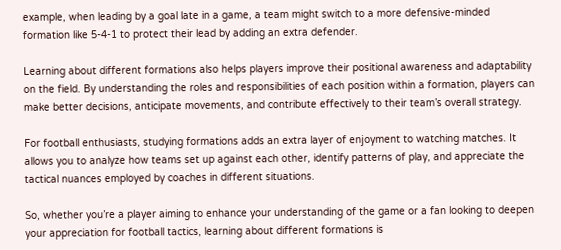example, when leading by a goal late in a game, a team might switch to a more defensive-minded formation like 5-4-1 to protect their lead by adding an extra defender.

Learning about different formations also helps players improve their positional awareness and adaptability on the field. By understanding the roles and responsibilities of each position within a formation, players can make better decisions, anticipate movements, and contribute effectively to their team’s overall strategy.

For football enthusiasts, studying formations adds an extra layer of enjoyment to watching matches. It allows you to analyze how teams set up against each other, identify patterns of play, and appreciate the tactical nuances employed by coaches in different situations.

So, whether you’re a player aiming to enhance your understanding of the game or a fan looking to deepen your appreciation for football tactics, learning about different formations is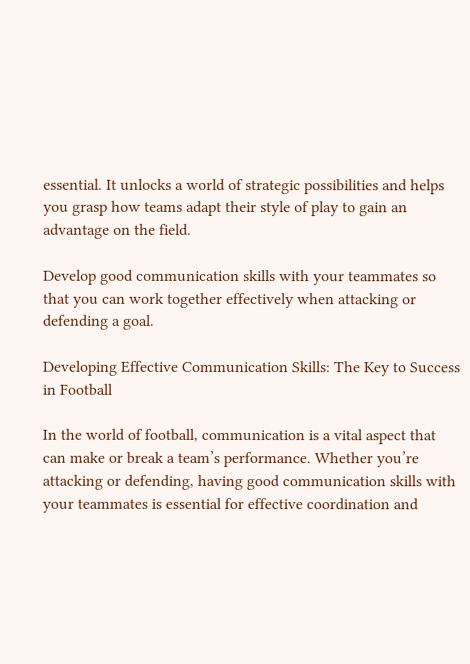essential. It unlocks a world of strategic possibilities and helps you grasp how teams adapt their style of play to gain an advantage on the field.

Develop good communication skills with your teammates so that you can work together effectively when attacking or defending a goal.

Developing Effective Communication Skills: The Key to Success in Football

In the world of football, communication is a vital aspect that can make or break a team’s performance. Whether you’re attacking or defending, having good communication skills with your teammates is essential for effective coordination and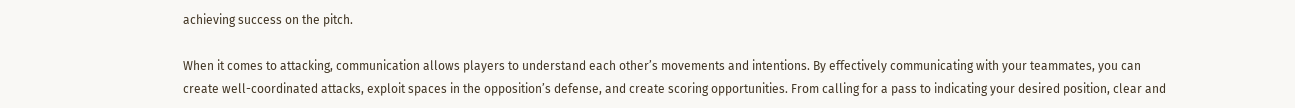achieving success on the pitch.

When it comes to attacking, communication allows players to understand each other’s movements and intentions. By effectively communicating with your teammates, you can create well-coordinated attacks, exploit spaces in the opposition’s defense, and create scoring opportunities. From calling for a pass to indicating your desired position, clear and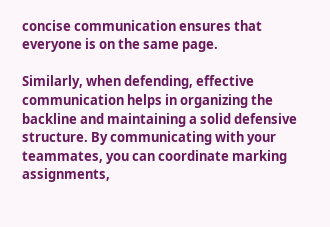concise communication ensures that everyone is on the same page.

Similarly, when defending, effective communication helps in organizing the backline and maintaining a solid defensive structure. By communicating with your teammates, you can coordinate marking assignments,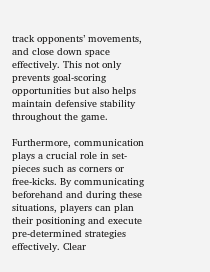track opponents’ movements, and close down space effectively. This not only prevents goal-scoring opportunities but also helps maintain defensive stability throughout the game.

Furthermore, communication plays a crucial role in set-pieces such as corners or free-kicks. By communicating beforehand and during these situations, players can plan their positioning and execute pre-determined strategies effectively. Clear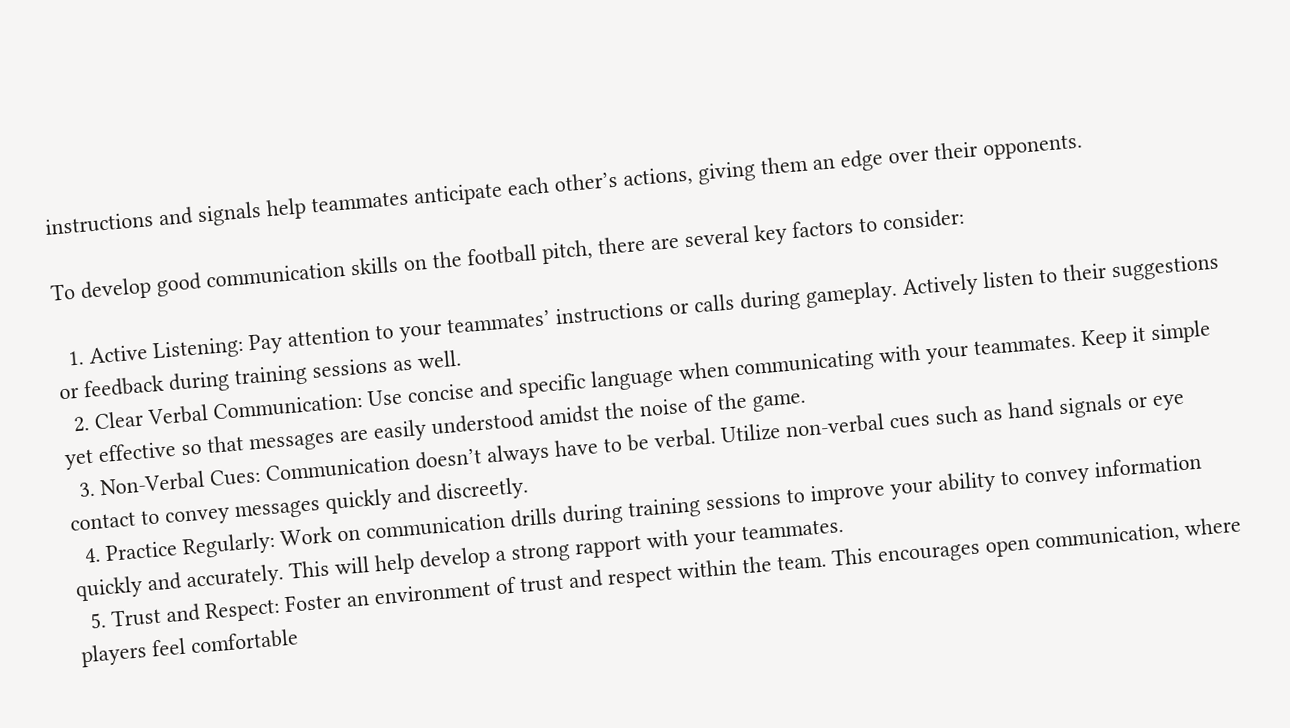instructions and signals help teammates anticipate each other’s actions, giving them an edge over their opponents.

To develop good communication skills on the football pitch, there are several key factors to consider:

  1. Active Listening: Pay attention to your teammates’ instructions or calls during gameplay. Actively listen to their suggestions or feedback during training sessions as well.
  2. Clear Verbal Communication: Use concise and specific language when communicating with your teammates. Keep it simple yet effective so that messages are easily understood amidst the noise of the game.
  3. Non-Verbal Cues: Communication doesn’t always have to be verbal. Utilize non-verbal cues such as hand signals or eye contact to convey messages quickly and discreetly.
  4. Practice Regularly: Work on communication drills during training sessions to improve your ability to convey information quickly and accurately. This will help develop a strong rapport with your teammates.
  5. Trust and Respect: Foster an environment of trust and respect within the team. This encourages open communication, where players feel comfortable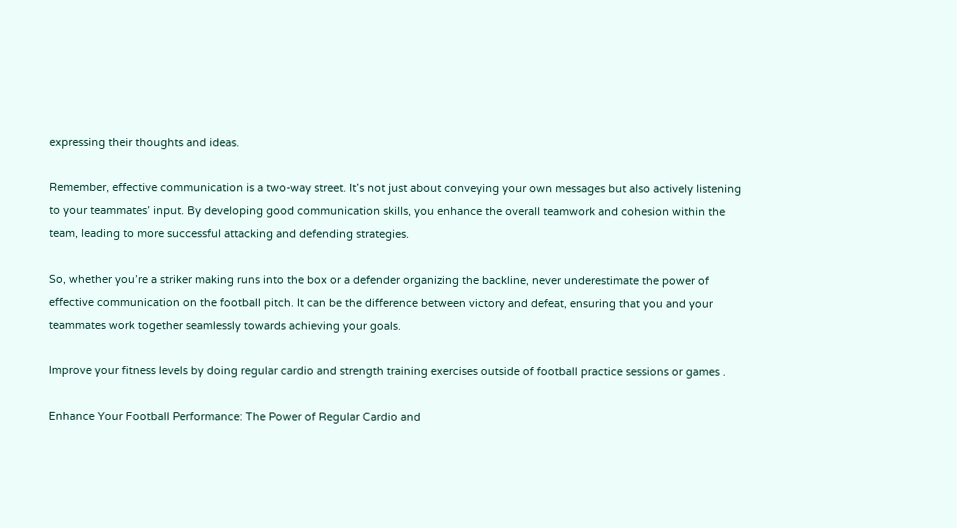expressing their thoughts and ideas.

Remember, effective communication is a two-way street. It’s not just about conveying your own messages but also actively listening to your teammates’ input. By developing good communication skills, you enhance the overall teamwork and cohesion within the team, leading to more successful attacking and defending strategies.

So, whether you’re a striker making runs into the box or a defender organizing the backline, never underestimate the power of effective communication on the football pitch. It can be the difference between victory and defeat, ensuring that you and your teammates work together seamlessly towards achieving your goals.

Improve your fitness levels by doing regular cardio and strength training exercises outside of football practice sessions or games .

Enhance Your Football Performance: The Power of Regular Cardio and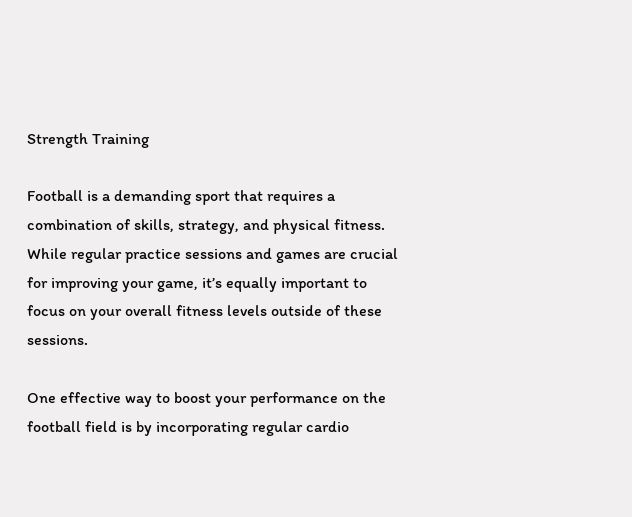Strength Training

Football is a demanding sport that requires a combination of skills, strategy, and physical fitness. While regular practice sessions and games are crucial for improving your game, it’s equally important to focus on your overall fitness levels outside of these sessions.

One effective way to boost your performance on the football field is by incorporating regular cardio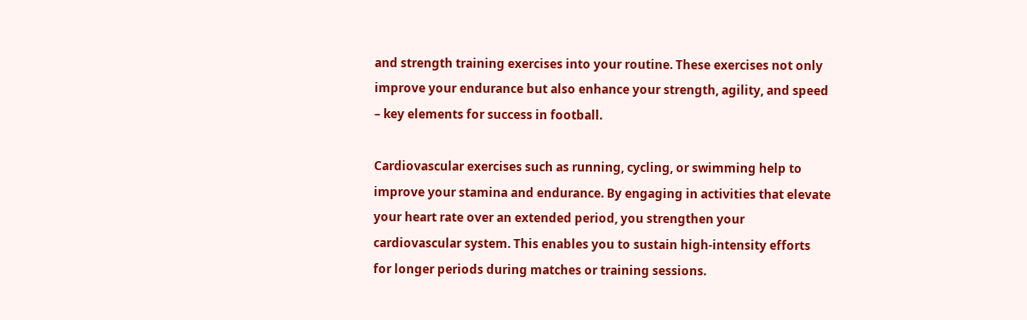and strength training exercises into your routine. These exercises not only improve your endurance but also enhance your strength, agility, and speed – key elements for success in football.

Cardiovascular exercises such as running, cycling, or swimming help to improve your stamina and endurance. By engaging in activities that elevate your heart rate over an extended period, you strengthen your cardiovascular system. This enables you to sustain high-intensity efforts for longer periods during matches or training sessions.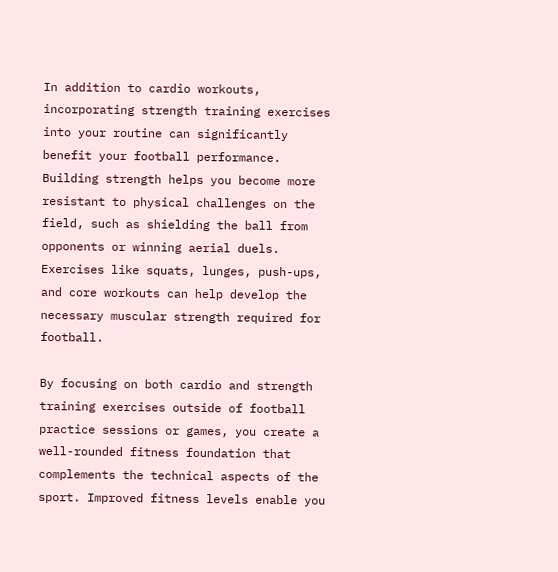In addition to cardio workouts, incorporating strength training exercises into your routine can significantly benefit your football performance. Building strength helps you become more resistant to physical challenges on the field, such as shielding the ball from opponents or winning aerial duels. Exercises like squats, lunges, push-ups, and core workouts can help develop the necessary muscular strength required for football.

By focusing on both cardio and strength training exercises outside of football practice sessions or games, you create a well-rounded fitness foundation that complements the technical aspects of the sport. Improved fitness levels enable you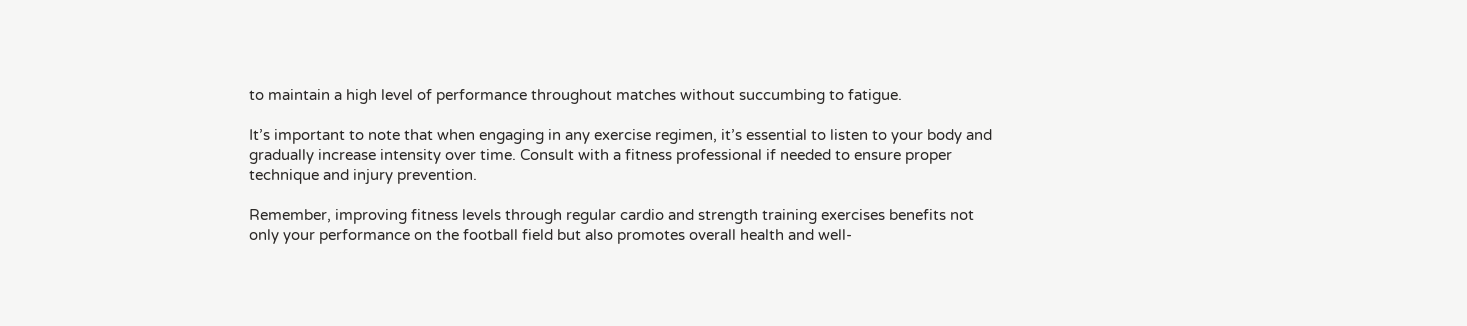to maintain a high level of performance throughout matches without succumbing to fatigue.

It’s important to note that when engaging in any exercise regimen, it’s essential to listen to your body and gradually increase intensity over time. Consult with a fitness professional if needed to ensure proper technique and injury prevention.

Remember, improving fitness levels through regular cardio and strength training exercises benefits not only your performance on the football field but also promotes overall health and well-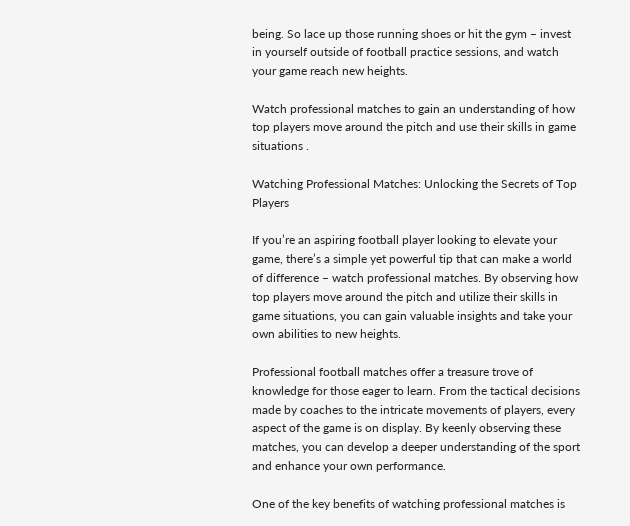being. So lace up those running shoes or hit the gym – invest in yourself outside of football practice sessions, and watch your game reach new heights.

Watch professional matches to gain an understanding of how top players move around the pitch and use their skills in game situations .

Watching Professional Matches: Unlocking the Secrets of Top Players

If you’re an aspiring football player looking to elevate your game, there’s a simple yet powerful tip that can make a world of difference – watch professional matches. By observing how top players move around the pitch and utilize their skills in game situations, you can gain valuable insights and take your own abilities to new heights.

Professional football matches offer a treasure trove of knowledge for those eager to learn. From the tactical decisions made by coaches to the intricate movements of players, every aspect of the game is on display. By keenly observing these matches, you can develop a deeper understanding of the sport and enhance your own performance.

One of the key benefits of watching professional matches is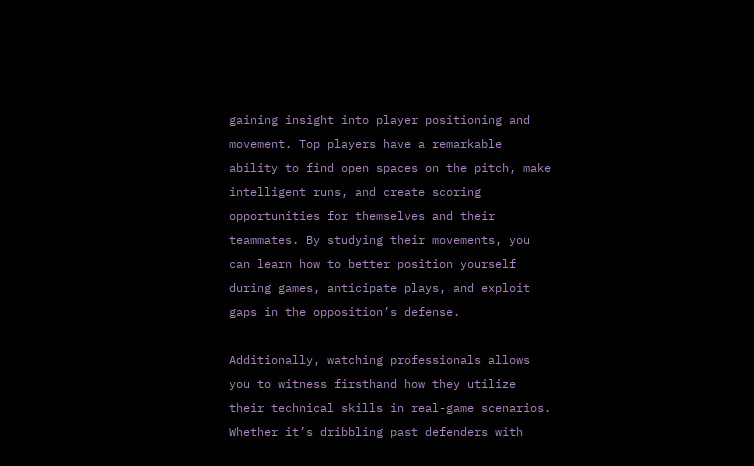gaining insight into player positioning and movement. Top players have a remarkable ability to find open spaces on the pitch, make intelligent runs, and create scoring opportunities for themselves and their teammates. By studying their movements, you can learn how to better position yourself during games, anticipate plays, and exploit gaps in the opposition’s defense.

Additionally, watching professionals allows you to witness firsthand how they utilize their technical skills in real-game scenarios. Whether it’s dribbling past defenders with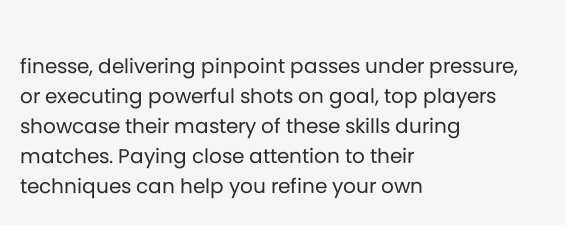finesse, delivering pinpoint passes under pressure, or executing powerful shots on goal, top players showcase their mastery of these skills during matches. Paying close attention to their techniques can help you refine your own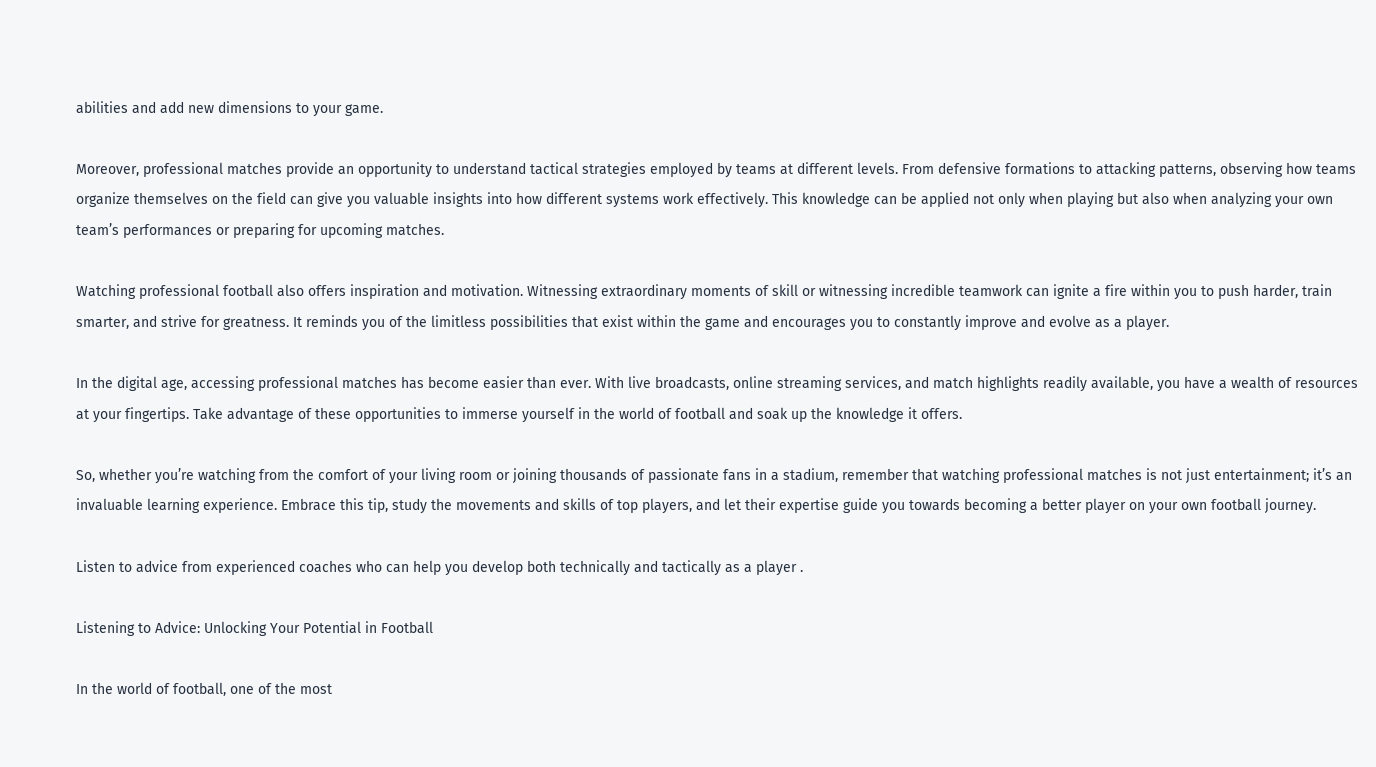abilities and add new dimensions to your game.

Moreover, professional matches provide an opportunity to understand tactical strategies employed by teams at different levels. From defensive formations to attacking patterns, observing how teams organize themselves on the field can give you valuable insights into how different systems work effectively. This knowledge can be applied not only when playing but also when analyzing your own team’s performances or preparing for upcoming matches.

Watching professional football also offers inspiration and motivation. Witnessing extraordinary moments of skill or witnessing incredible teamwork can ignite a fire within you to push harder, train smarter, and strive for greatness. It reminds you of the limitless possibilities that exist within the game and encourages you to constantly improve and evolve as a player.

In the digital age, accessing professional matches has become easier than ever. With live broadcasts, online streaming services, and match highlights readily available, you have a wealth of resources at your fingertips. Take advantage of these opportunities to immerse yourself in the world of football and soak up the knowledge it offers.

So, whether you’re watching from the comfort of your living room or joining thousands of passionate fans in a stadium, remember that watching professional matches is not just entertainment; it’s an invaluable learning experience. Embrace this tip, study the movements and skills of top players, and let their expertise guide you towards becoming a better player on your own football journey.

Listen to advice from experienced coaches who can help you develop both technically and tactically as a player .

Listening to Advice: Unlocking Your Potential in Football

In the world of football, one of the most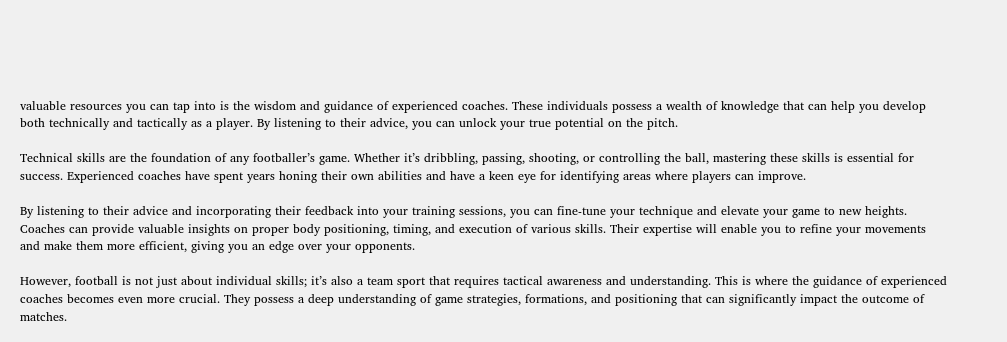valuable resources you can tap into is the wisdom and guidance of experienced coaches. These individuals possess a wealth of knowledge that can help you develop both technically and tactically as a player. By listening to their advice, you can unlock your true potential on the pitch.

Technical skills are the foundation of any footballer’s game. Whether it’s dribbling, passing, shooting, or controlling the ball, mastering these skills is essential for success. Experienced coaches have spent years honing their own abilities and have a keen eye for identifying areas where players can improve.

By listening to their advice and incorporating their feedback into your training sessions, you can fine-tune your technique and elevate your game to new heights. Coaches can provide valuable insights on proper body positioning, timing, and execution of various skills. Their expertise will enable you to refine your movements and make them more efficient, giving you an edge over your opponents.

However, football is not just about individual skills; it’s also a team sport that requires tactical awareness and understanding. This is where the guidance of experienced coaches becomes even more crucial. They possess a deep understanding of game strategies, formations, and positioning that can significantly impact the outcome of matches.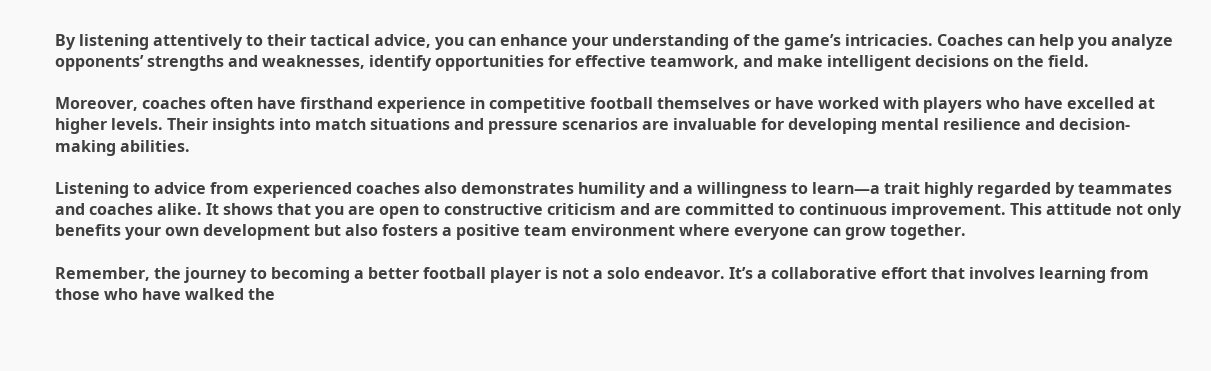By listening attentively to their tactical advice, you can enhance your understanding of the game’s intricacies. Coaches can help you analyze opponents’ strengths and weaknesses, identify opportunities for effective teamwork, and make intelligent decisions on the field.

Moreover, coaches often have firsthand experience in competitive football themselves or have worked with players who have excelled at higher levels. Their insights into match situations and pressure scenarios are invaluable for developing mental resilience and decision-making abilities.

Listening to advice from experienced coaches also demonstrates humility and a willingness to learn—a trait highly regarded by teammates and coaches alike. It shows that you are open to constructive criticism and are committed to continuous improvement. This attitude not only benefits your own development but also fosters a positive team environment where everyone can grow together.

Remember, the journey to becoming a better football player is not a solo endeavor. It’s a collaborative effort that involves learning from those who have walked the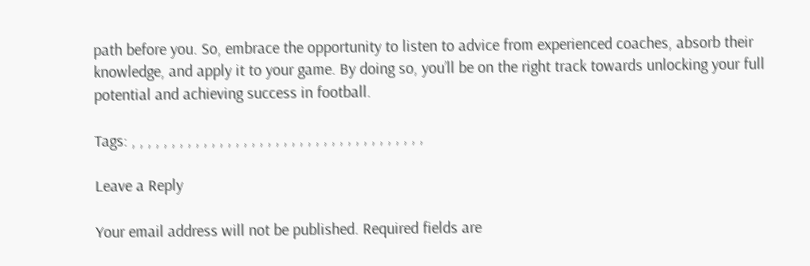path before you. So, embrace the opportunity to listen to advice from experienced coaches, absorb their knowledge, and apply it to your game. By doing so, you’ll be on the right track towards unlocking your full potential and achieving success in football.

Tags: , , , , , , , , , , , , , , , , , , , , , , , , , , , , , , , , , , , , ,

Leave a Reply

Your email address will not be published. Required fields are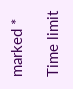marked *

Time limit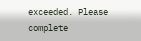exceeded. Please complete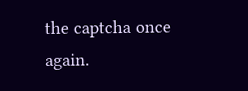the captcha once again.